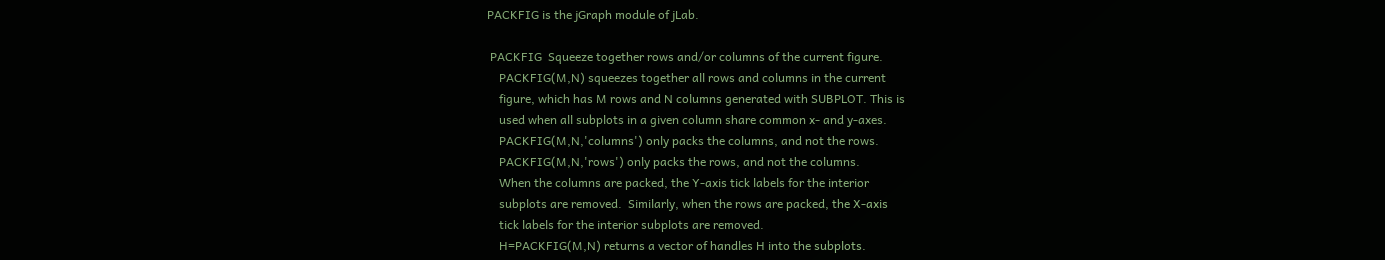PACKFIG is the jGraph module of jLab.

 PACKFIG  Squeeze together rows and/or columns of the current figure.
    PACKFIG(M,N) squeezes together all rows and columns in the current
    figure, which has M rows and N columns generated with SUBPLOT. This is
    used when all subplots in a given column share common x- and y-axes.
    PACKFIG(M,N,'columns') only packs the columns, and not the rows.
    PACKFIG(M,N,'rows') only packs the rows, and not the columns.
    When the columns are packed, the Y-axis tick labels for the interior
    subplots are removed.  Similarly, when the rows are packed, the X-axis
    tick labels for the interior subplots are removed.
    H=PACKFIG(M,N) returns a vector of handles H into the subplots.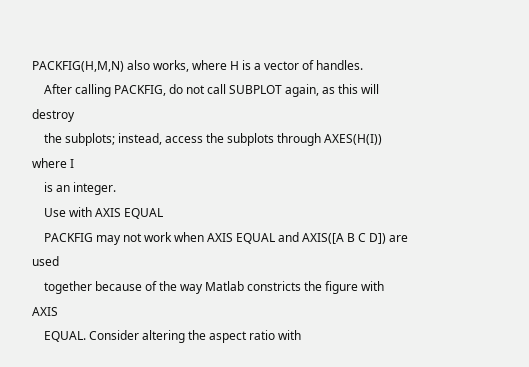PACKFIG(H,M,N) also works, where H is a vector of handles.
    After calling PACKFIG, do not call SUBPLOT again, as this will destroy
    the subplots; instead, access the subplots through AXES(H(I)) where I
    is an integer.
    Use with AXIS EQUAL
    PACKFIG may not work when AXIS EQUAL and AXIS([A B C D]) are used
    together because of the way Matlab constricts the figure with AXIS
    EQUAL. Consider altering the aspect ratio with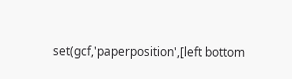set(gcf,'paperposition',[left bottom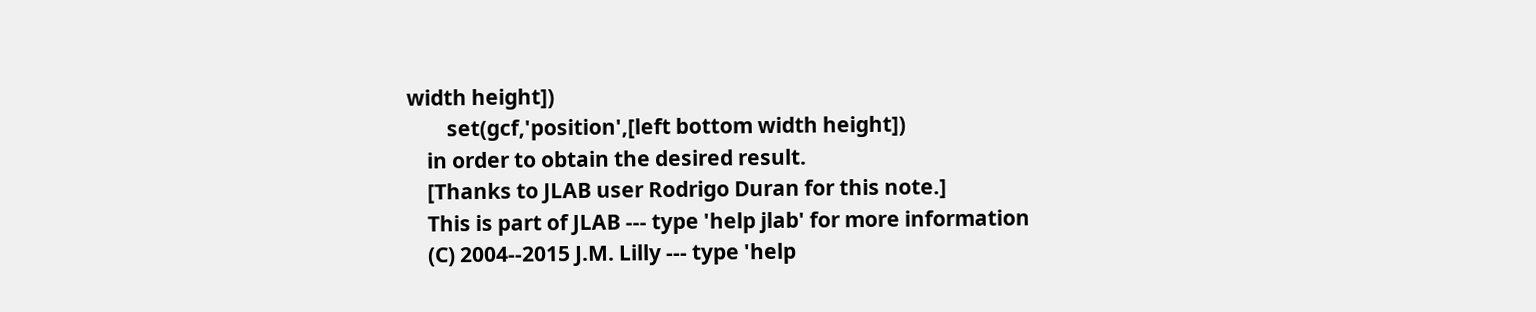width height])
        set(gcf,'position',[left bottom width height])
    in order to obtain the desired result.
    [Thanks to JLAB user Rodrigo Duran for this note.]
    This is part of JLAB --- type 'help jlab' for more information
    (C) 2004--2015 J.M. Lilly --- type 'help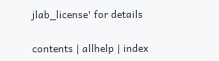jlab_license' for details

contents | allhelp | index